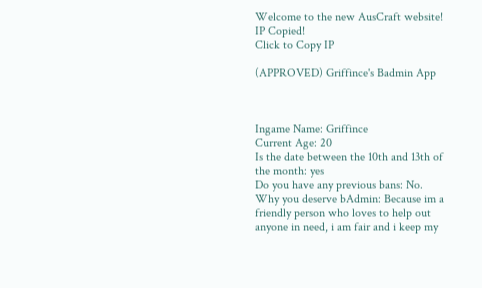Welcome to the new AusCraft website!
IP Copied!
Click to Copy IP

(APPROVED) Griffince's Badmin App



Ingame Name: Griffince
Current Age: 20
Is the date between the 10th and 13th of the month: yes
Do you have any previous bans: No.
Why you deserve bAdmin: Because im a friendly person who loves to help out anyone in need, i am fair and i keep my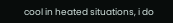cool in heated situations, i do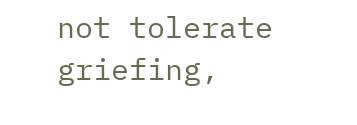not tolerate griefing,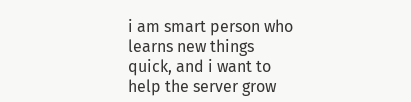i am smart person who learns new things quick, and i want to help the server grow